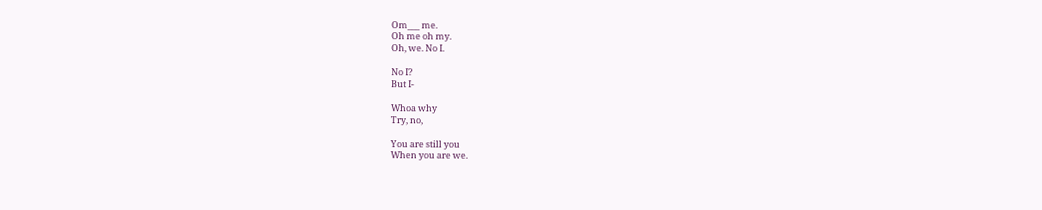Om___ me.
Oh me oh my.
Oh, we. No I.

No I?
But I-

Whoa why
Try, no,

You are still you
When you are we.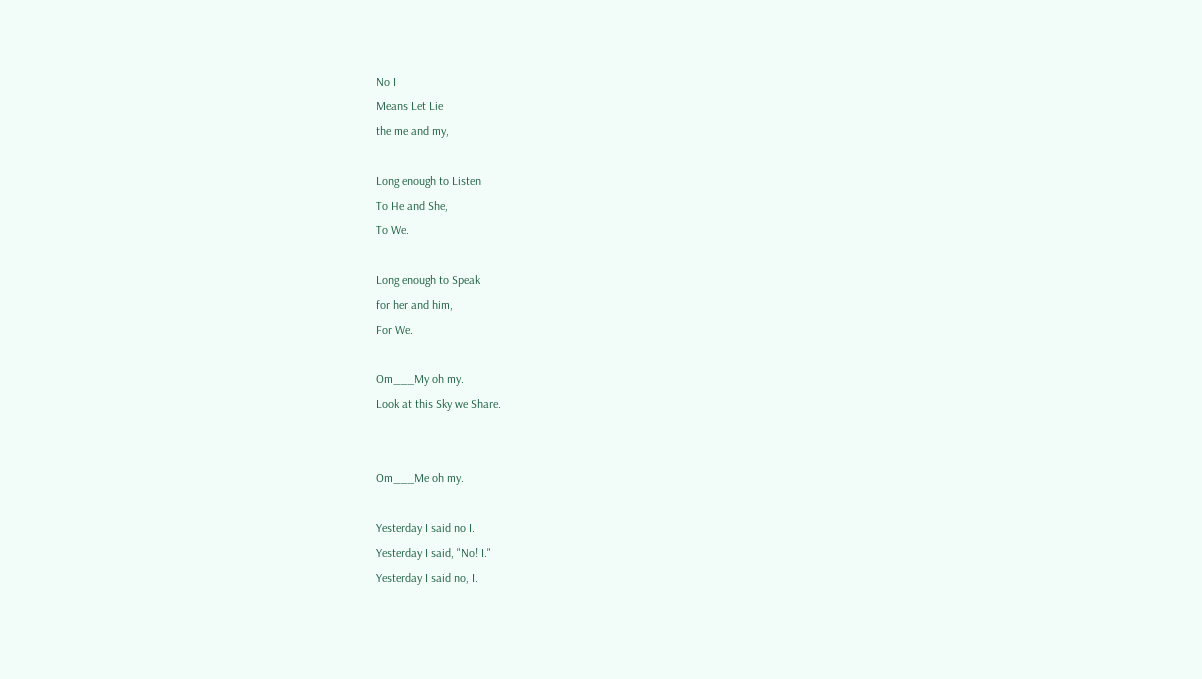No I
Means Let Lie
the me and my,

Long enough to Listen
To He and She,
To We.

Long enough to Speak
for her and him,
For We.

Om___My oh my.
Look at this Sky we Share.


Om___Me oh my.

Yesterday I said no I.
Yesterday I said, "No! I."
Yesterday I said no, I.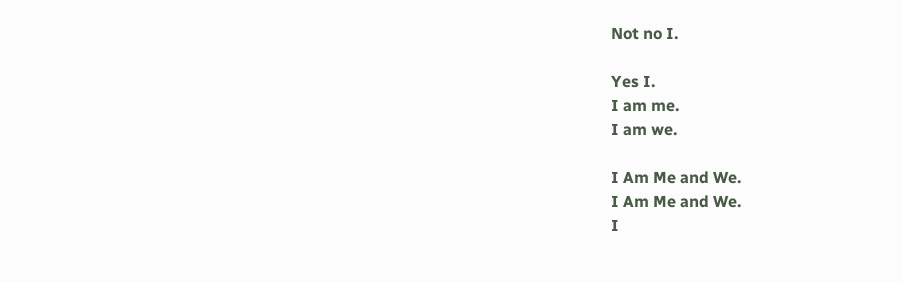Not no I.

Yes I.
I am me.
I am we.

I Am Me and We.
I Am Me and We.
I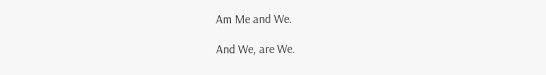Am Me and We.

And We, are We.